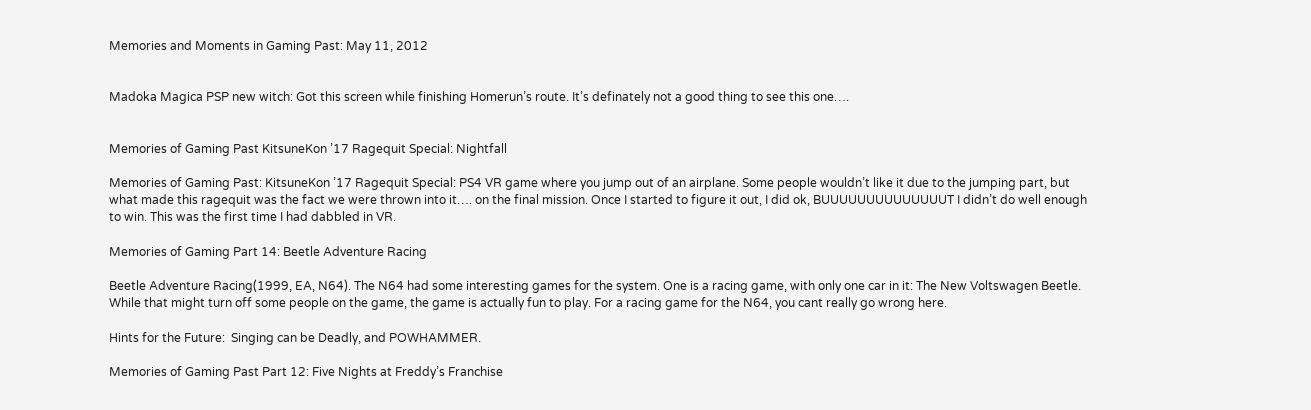Memories and Moments in Gaming Past: May 11, 2012


Madoka Magica PSP new witch: Got this screen while finishing Homerun’s route. It’s definately not a good thing to see this one….


Memories of Gaming Past KitsuneKon ’17 Ragequit Special: Nightfall

Memories of Gaming Past: KitsuneKon ’17 Ragequit Special: PS4 VR game where you jump out of an airplane. Some people wouldn’t like it due to the jumping part, but what made this ragequit was the fact we were thrown into it…. on the final mission. Once I started to figure it out, I did ok, BUUUUUUUUUUUUUUT I didn’t do well enough to win. This was the first time I had dabbled in VR.

Memories of Gaming Part 14: Beetle Adventure Racing

Beetle Adventure Racing(1999, EA, N64). The N64 had some interesting games for the system. One is a racing game, with only one car in it: The New Voltswagen Beetle. While that might turn off some people on the game, the game is actually fun to play. For a racing game for the N64, you cant really go wrong here.

Hints for the Future:  Singing can be Deadly, and POWHAMMER.

Memories of Gaming Past Part 12: Five Nights at Freddy’s Franchise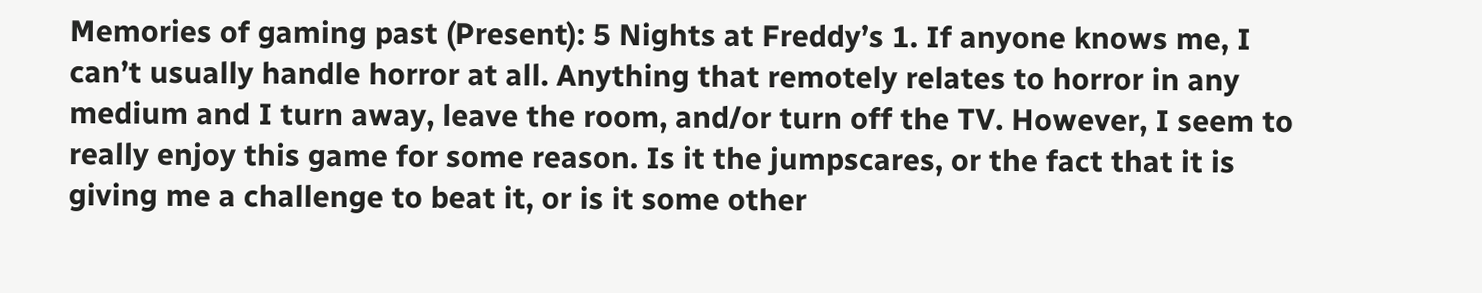Memories of gaming past (Present): 5 Nights at Freddy’s 1. If anyone knows me, I can’t usually handle horror at all. Anything that remotely relates to horror in any medium and I turn away, leave the room, and/or turn off the TV. However, I seem to really enjoy this game for some reason. Is it the jumpscares, or the fact that it is giving me a challenge to beat it, or is it some other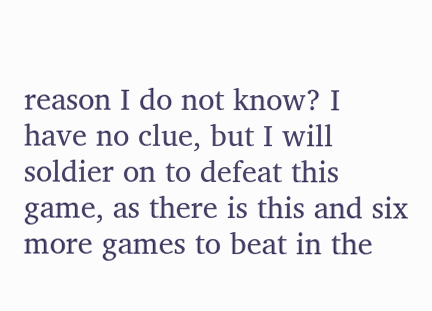reason I do not know? I have no clue, but I will soldier on to defeat this game, as there is this and six more games to beat in the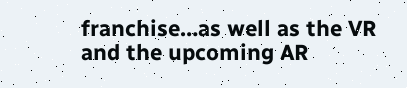franchise…as well as the VR and the upcoming AR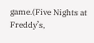game.(Five Nights at Freddy’s,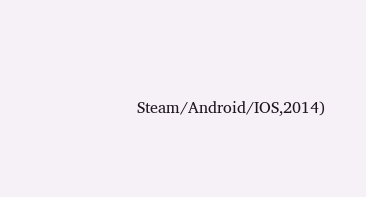Steam/Android/IOS,2014)